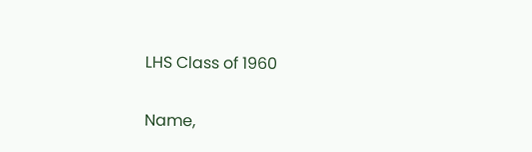LHS Class of 1960

Name,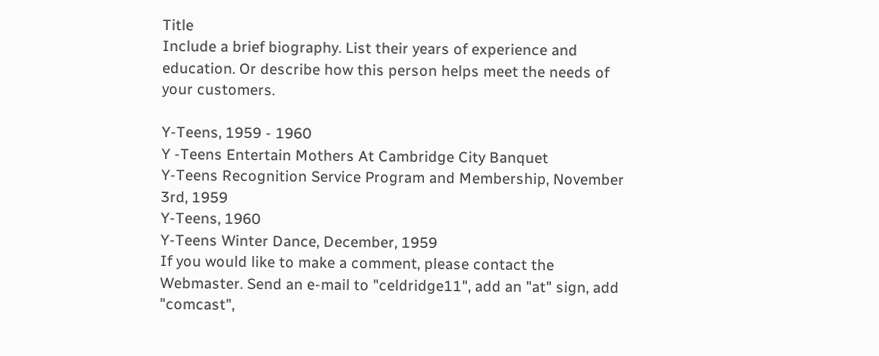Title
Include a brief biography. List their years of experience and education. Or describe how this person helps meet the needs of your customers.

Y-Teens, 1959 - 1960
Y ‐Teens Entertain Mothers At Cambridge City Banquet
Y-Teens Recognition Service Program and Membership, November 3rd, 1959
Y-Teens, 1960
Y-Teens Winter Dance, December, 1959
If you would like to make a comment, please contact the Webmaster. Send an e-mail to "celdridge11", add an "at" sign, add "comcast",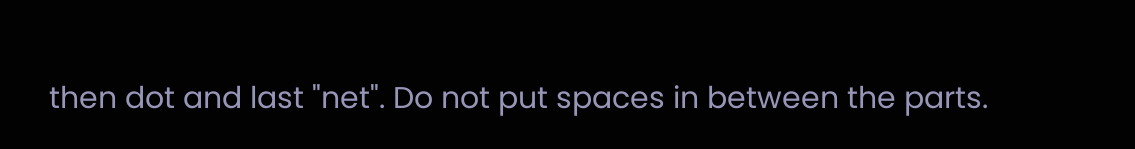then dot and last "net". Do not put spaces in between the parts.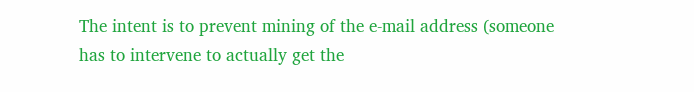The intent is to prevent mining of the e-mail address (someone has to intervene to actually get the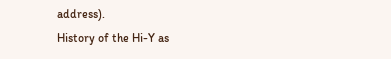address).
History of the Hi-Y as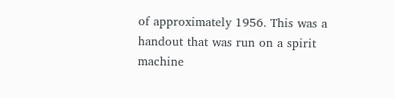of approximately 1956. This was a handout that was run on a spirit machine